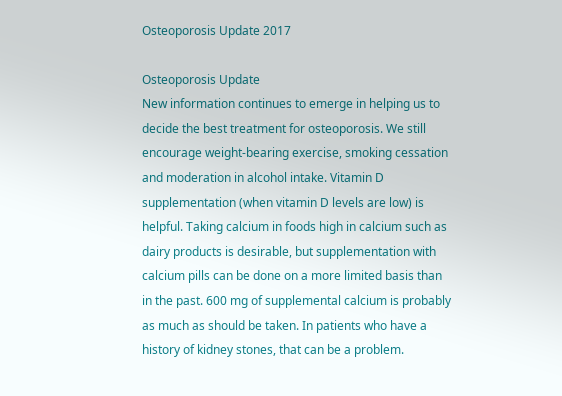Osteoporosis Update 2017

Osteoporosis Update
New information continues to emerge in helping us to decide the best treatment for osteoporosis. We still encourage weight-bearing exercise, smoking cessation and moderation in alcohol intake. Vitamin D supplementation (when vitamin D levels are low) is helpful. Taking calcium in foods high in calcium such as dairy products is desirable, but supplementation with calcium pills can be done on a more limited basis than in the past. 600 mg of supplemental calcium is probably as much as should be taken. In patients who have a history of kidney stones, that can be a problem.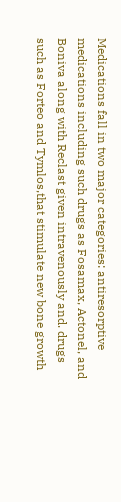Medications fall in two major categories: antiresorptive medications including such drugs as Fosamax, Actonel, and Boniva along with Reclast given intravenously and. drugs such as Forteo and Tymlos,that stimulate new bone growth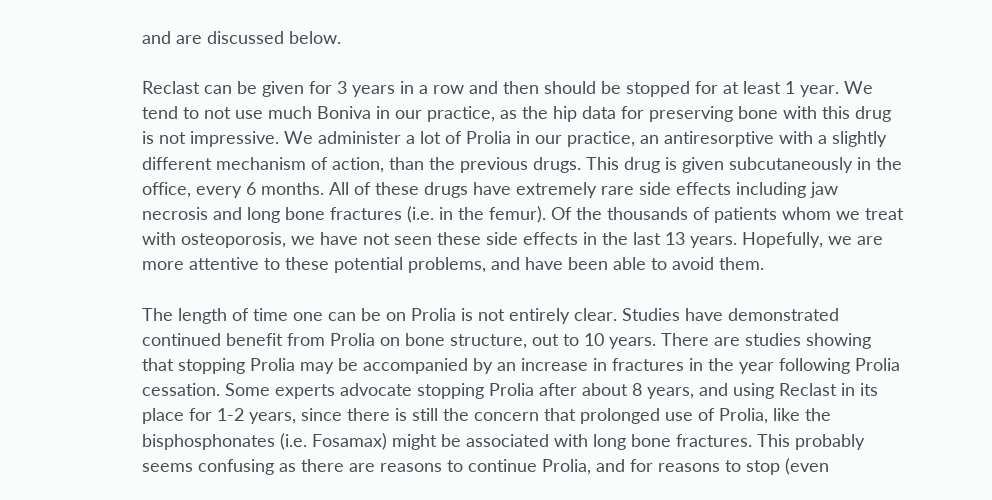and are discussed below.

Reclast can be given for 3 years in a row and then should be stopped for at least 1 year. We tend to not use much Boniva in our practice, as the hip data for preserving bone with this drug is not impressive. We administer a lot of Prolia in our practice, an antiresorptive with a slightly different mechanism of action, than the previous drugs. This drug is given subcutaneously in the office, every 6 months. All of these drugs have extremely rare side effects including jaw necrosis and long bone fractures (i.e. in the femur). Of the thousands of patients whom we treat with osteoporosis, we have not seen these side effects in the last 13 years. Hopefully, we are more attentive to these potential problems, and have been able to avoid them.

The length of time one can be on Prolia is not entirely clear. Studies have demonstrated continued benefit from Prolia on bone structure, out to 10 years. There are studies showing that stopping Prolia may be accompanied by an increase in fractures in the year following Prolia cessation. Some experts advocate stopping Prolia after about 8 years, and using Reclast in its place for 1-2 years, since there is still the concern that prolonged use of Prolia, like the bisphosphonates (i.e. Fosamax) might be associated with long bone fractures. This probably seems confusing as there are reasons to continue Prolia, and for reasons to stop (even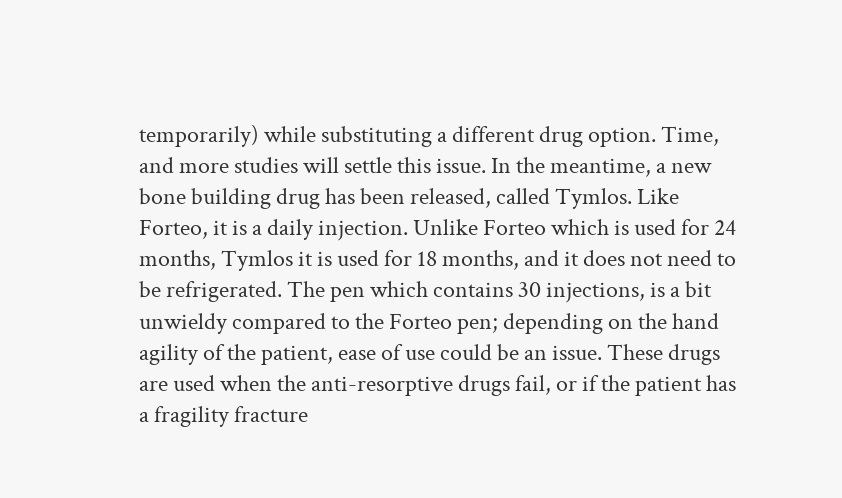temporarily) while substituting a different drug option. Time, and more studies will settle this issue. In the meantime, a new bone building drug has been released, called Tymlos. Like Forteo, it is a daily injection. Unlike Forteo which is used for 24 months, Tymlos it is used for 18 months, and it does not need to be refrigerated. The pen which contains 30 injections, is a bit unwieldy compared to the Forteo pen; depending on the hand agility of the patient, ease of use could be an issue. These drugs are used when the anti-resorptive drugs fail, or if the patient has a fragility fracture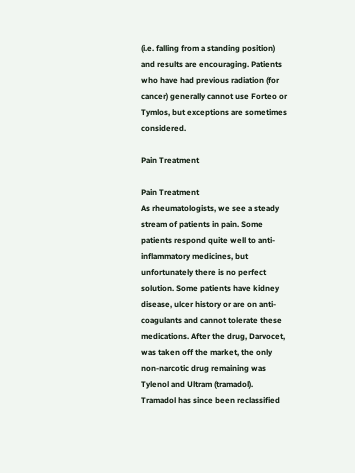(i.e. falling from a standing position) and results are encouraging. Patients who have had previous radiation (for cancer) generally cannot use Forteo or Tymlos, but exceptions are sometimes considered.

Pain Treatment

Pain Treatment
As rheumatologists, we see a steady stream of patients in pain. Some patients respond quite well to anti-inflammatory medicines, but unfortunately there is no perfect solution. Some patients have kidney disease, ulcer history or are on anti-coagulants and cannot tolerate these medications. After the drug, Darvocet, was taken off the market, the only non-narcotic drug remaining was Tylenol and Ultram (tramadol). Tramadol has since been reclassified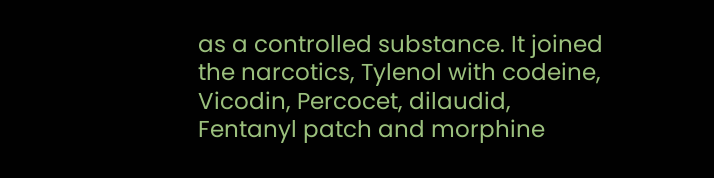as a controlled substance. It joined the narcotics, Tylenol with codeine, Vicodin, Percocet, dilaudid, Fentanyl patch and morphine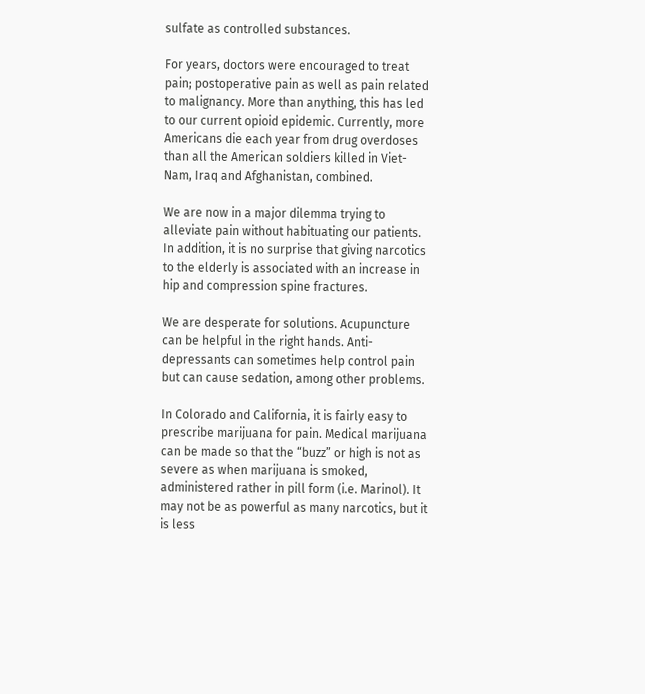sulfate as controlled substances.

For years, doctors were encouraged to treat pain; postoperative pain as well as pain related to malignancy. More than anything, this has led to our current opioid epidemic. Currently, more Americans die each year from drug overdoses than all the American soldiers killed in Viet-Nam, Iraq and Afghanistan, combined.

We are now in a major dilemma trying to alleviate pain without habituating our patients. In addition, it is no surprise that giving narcotics to the elderly is associated with an increase in hip and compression spine fractures.

We are desperate for solutions. Acupuncture can be helpful in the right hands. Anti-depressants can sometimes help control pain but can cause sedation, among other problems.

In Colorado and California, it is fairly easy to prescribe marijuana for pain. Medical marijuana can be made so that the “buzz” or high is not as severe as when marijuana is smoked, administered rather in pill form (i.e. Marinol). It may not be as powerful as many narcotics, but it is less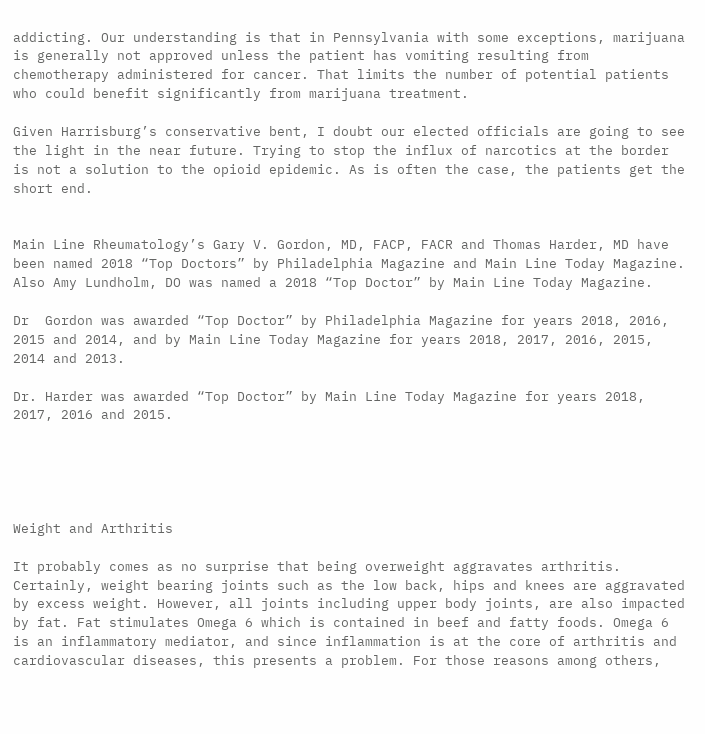addicting. Our understanding is that in Pennsylvania with some exceptions, marijuana is generally not approved unless the patient has vomiting resulting from chemotherapy administered for cancer. That limits the number of potential patients who could benefit significantly from marijuana treatment.

Given Harrisburg’s conservative bent, I doubt our elected officials are going to see the light in the near future. Trying to stop the influx of narcotics at the border is not a solution to the opioid epidemic. As is often the case, the patients get the short end.


Main Line Rheumatology’s Gary V. Gordon, MD, FACP, FACR and Thomas Harder, MD have been named 2018 “Top Doctors” by Philadelphia Magazine and Main Line Today Magazine. Also Amy Lundholm, DO was named a 2018 “Top Doctor” by Main Line Today Magazine.

Dr  Gordon was awarded “Top Doctor” by Philadelphia Magazine for years 2018, 2016, 2015 and 2014, and by Main Line Today Magazine for years 2018, 2017, 2016, 2015, 2014 and 2013.

Dr. Harder was awarded “Top Doctor” by Main Line Today Magazine for years 2018, 2017, 2016 and 2015.





Weight and Arthritis

It probably comes as no surprise that being overweight aggravates arthritis. Certainly, weight bearing joints such as the low back, hips and knees are aggravated by excess weight. However, all joints including upper body joints, are also impacted by fat. Fat stimulates Omega 6 which is contained in beef and fatty foods. Omega 6 is an inflammatory mediator, and since inflammation is at the core of arthritis and cardiovascular diseases, this presents a problem. For those reasons among others,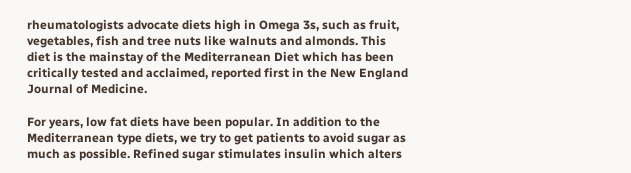rheumatologists advocate diets high in Omega 3s, such as fruit, vegetables, fish and tree nuts like walnuts and almonds. This diet is the mainstay of the Mediterranean Diet which has been critically tested and acclaimed, reported first in the New England Journal of Medicine.

For years, low fat diets have been popular. In addition to the Mediterranean type diets, we try to get patients to avoid sugar as much as possible. Refined sugar stimulates insulin which alters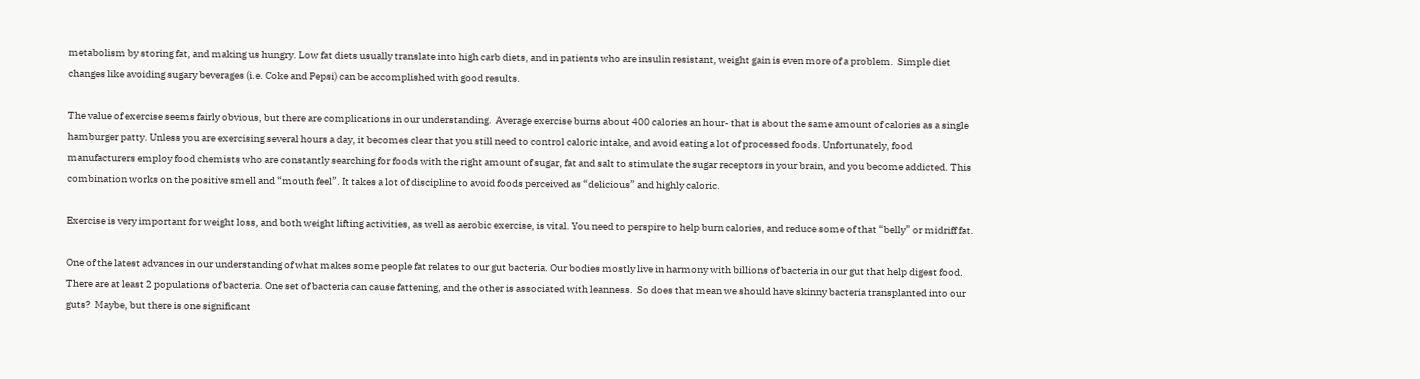metabolism by storing fat, and making us hungry. Low fat diets usually translate into high carb diets, and in patients who are insulin resistant, weight gain is even more of a problem.  Simple diet changes like avoiding sugary beverages (i.e. Coke and Pepsi) can be accomplished with good results.

The value of exercise seems fairly obvious, but there are complications in our understanding.  Average exercise burns about 400 calories an hour- that is about the same amount of calories as a single hamburger patty. Unless you are exercising several hours a day, it becomes clear that you still need to control caloric intake, and avoid eating a lot of processed foods. Unfortunately, food manufacturers employ food chemists who are constantly searching for foods with the right amount of sugar, fat and salt to stimulate the sugar receptors in your brain, and you become addicted. This combination works on the positive smell and “mouth feel”. It takes a lot of discipline to avoid foods perceived as “delicious” and highly caloric.

Exercise is very important for weight loss, and both weight lifting activities, as well as aerobic exercise, is vital. You need to perspire to help burn calories, and reduce some of that “belly” or midriff fat.

One of the latest advances in our understanding of what makes some people fat relates to our gut bacteria. Our bodies mostly live in harmony with billions of bacteria in our gut that help digest food.  There are at least 2 populations of bacteria. One set of bacteria can cause fattening, and the other is associated with leanness.  So does that mean we should have skinny bacteria transplanted into our guts?  Maybe, but there is one significant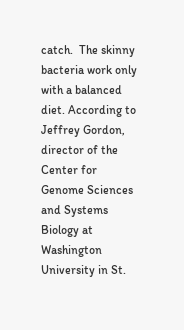catch.  The skinny bacteria work only with a balanced diet. According to Jeffrey Gordon, director of the Center for Genome Sciences and Systems Biology at Washington University in St.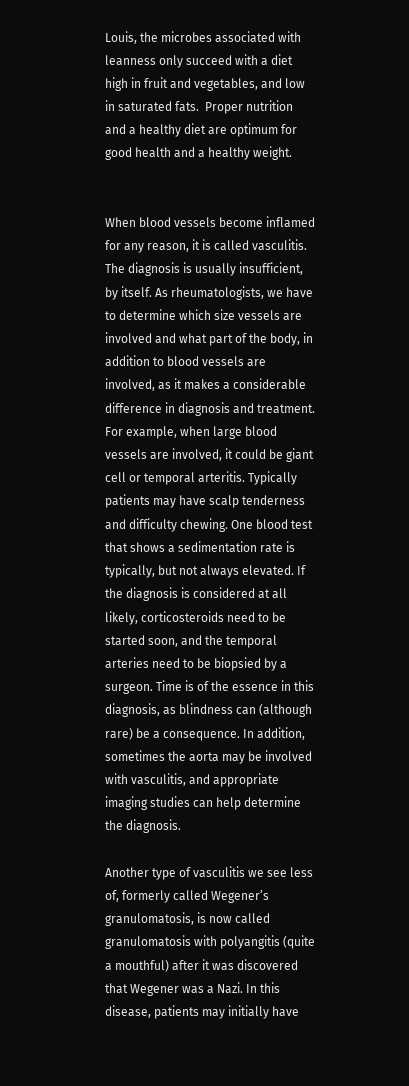Louis, the microbes associated with leanness only succeed with a diet high in fruit and vegetables, and low in saturated fats.  Proper nutrition and a healthy diet are optimum for good health and a healthy weight.


When blood vessels become inflamed for any reason, it is called vasculitis. The diagnosis is usually insufficient, by itself. As rheumatologists, we have to determine which size vessels are involved and what part of the body, in addition to blood vessels are involved, as it makes a considerable difference in diagnosis and treatment. For example, when large blood vessels are involved, it could be giant cell or temporal arteritis. Typically patients may have scalp tenderness and difficulty chewing. One blood test that shows a sedimentation rate is typically, but not always elevated. If the diagnosis is considered at all likely, corticosteroids need to be started soon, and the temporal arteries need to be biopsied by a surgeon. Time is of the essence in this diagnosis, as blindness can (although rare) be a consequence. In addition, sometimes the aorta may be involved with vasculitis, and appropriate imaging studies can help determine the diagnosis.

Another type of vasculitis we see less of, formerly called Wegener’s granulomatosis, is now called granulomatosis with polyangitis (quite a mouthful) after it was discovered that Wegener was a Nazi. In this disease, patients may initially have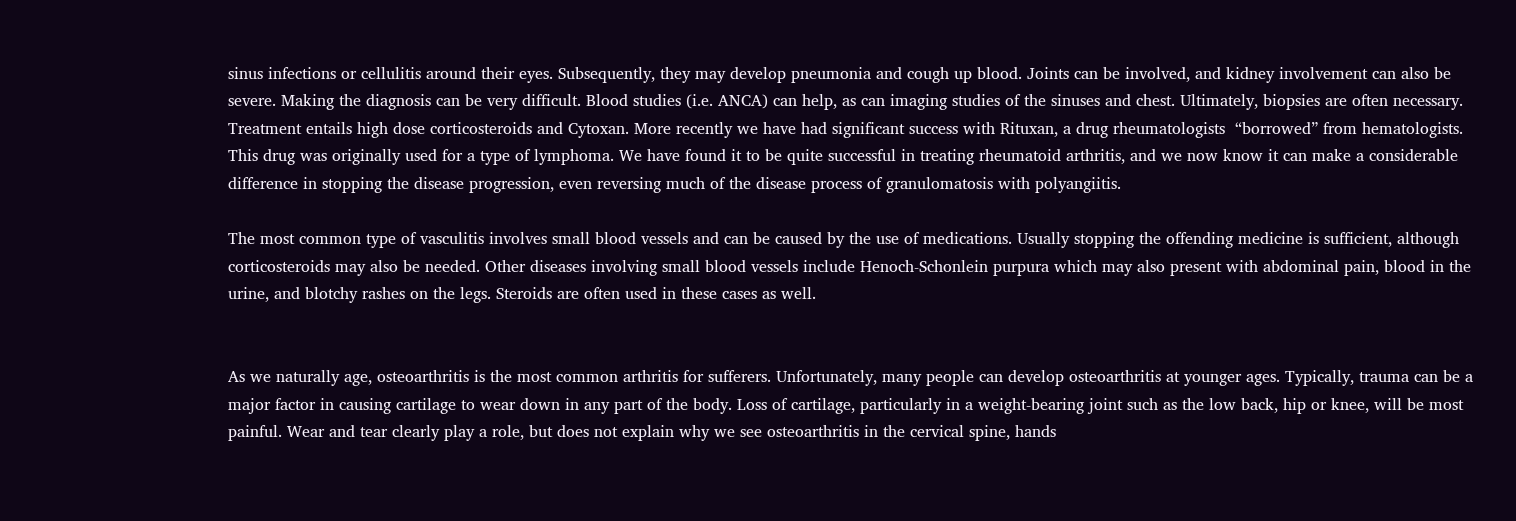sinus infections or cellulitis around their eyes. Subsequently, they may develop pneumonia and cough up blood. Joints can be involved, and kidney involvement can also be severe. Making the diagnosis can be very difficult. Blood studies (i.e. ANCA) can help, as can imaging studies of the sinuses and chest. Ultimately, biopsies are often necessary. Treatment entails high dose corticosteroids and Cytoxan. More recently we have had significant success with Rituxan, a drug rheumatologists  “borrowed” from hematologists. This drug was originally used for a type of lymphoma. We have found it to be quite successful in treating rheumatoid arthritis, and we now know it can make a considerable difference in stopping the disease progression, even reversing much of the disease process of granulomatosis with polyangiitis.

The most common type of vasculitis involves small blood vessels and can be caused by the use of medications. Usually stopping the offending medicine is sufficient, although corticosteroids may also be needed. Other diseases involving small blood vessels include Henoch-Schonlein purpura which may also present with abdominal pain, blood in the urine, and blotchy rashes on the legs. Steroids are often used in these cases as well.


As we naturally age, osteoarthritis is the most common arthritis for sufferers. Unfortunately, many people can develop osteoarthritis at younger ages. Typically, trauma can be a major factor in causing cartilage to wear down in any part of the body. Loss of cartilage, particularly in a weight-bearing joint such as the low back, hip or knee, will be most painful. Wear and tear clearly play a role, but does not explain why we see osteoarthritis in the cervical spine, hands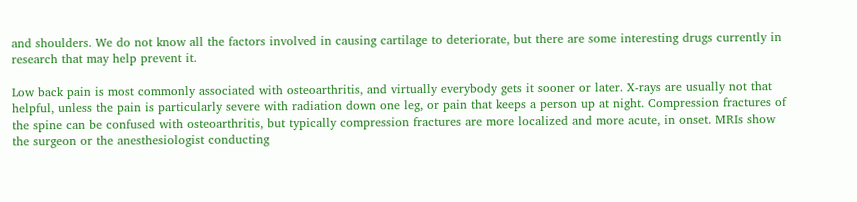and shoulders. We do not know all the factors involved in causing cartilage to deteriorate, but there are some interesting drugs currently in research that may help prevent it.

Low back pain is most commonly associated with osteoarthritis, and virtually everybody gets it sooner or later. X-rays are usually not that helpful, unless the pain is particularly severe with radiation down one leg, or pain that keeps a person up at night. Compression fractures of the spine can be confused with osteoarthritis, but typically compression fractures are more localized and more acute, in onset. MRIs show the surgeon or the anesthesiologist conducting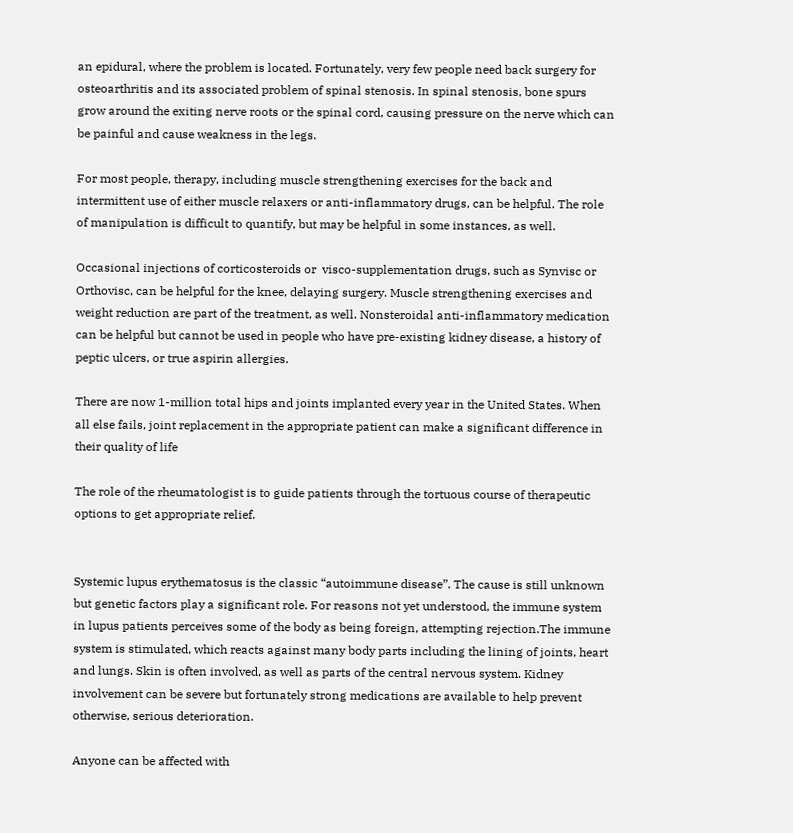an epidural, where the problem is located. Fortunately, very few people need back surgery for osteoarthritis and its associated problem of spinal stenosis. In spinal stenosis, bone spurs grow around the exiting nerve roots or the spinal cord, causing pressure on the nerve which can be painful and cause weakness in the legs.

For most people, therapy, including muscle strengthening exercises for the back and intermittent use of either muscle relaxers or anti-inflammatory drugs, can be helpful. The role of manipulation is difficult to quantify, but may be helpful in some instances, as well.

Occasional injections of corticosteroids or  visco-supplementation drugs, such as Synvisc or Orthovisc, can be helpful for the knee, delaying surgery. Muscle strengthening exercises and weight reduction are part of the treatment, as well. Nonsteroidal anti-inflammatory medication can be helpful but cannot be used in people who have pre-existing kidney disease, a history of peptic ulcers, or true aspirin allergies.

There are now 1-million total hips and joints implanted every year in the United States. When all else fails, joint replacement in the appropriate patient can make a significant difference in their quality of life

The role of the rheumatologist is to guide patients through the tortuous course of therapeutic options to get appropriate relief.


Systemic lupus erythematosus is the classic “autoimmune disease”. The cause is still unknown but genetic factors play a significant role. For reasons not yet understood, the immune system in lupus patients perceives some of the body as being foreign, attempting rejection.The immune system is stimulated, which reacts against many body parts including the lining of joints, heart and lungs. Skin is often involved, as well as parts of the central nervous system. Kidney involvement can be severe but fortunately strong medications are available to help prevent otherwise, serious deterioration.

Anyone can be affected with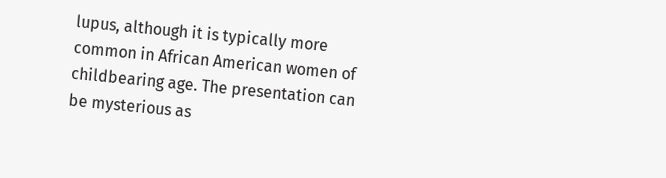lupus, although it is typically more common in African American women of childbearing age. The presentation can be mysterious as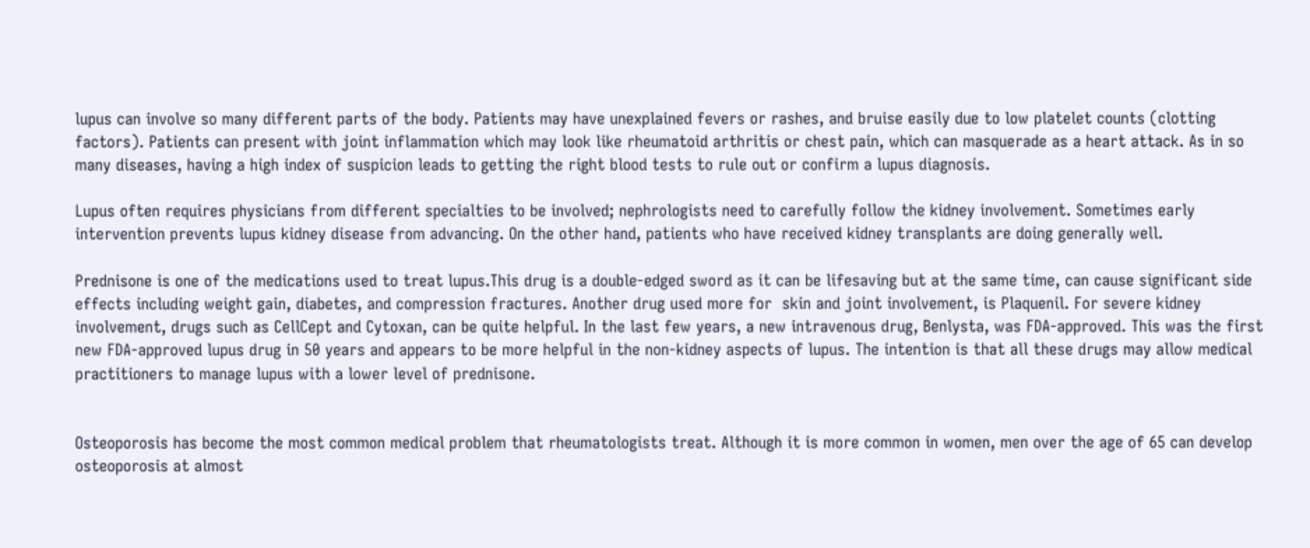lupus can involve so many different parts of the body. Patients may have unexplained fevers or rashes, and bruise easily due to low platelet counts (clotting factors). Patients can present with joint inflammation which may look like rheumatoid arthritis or chest pain, which can masquerade as a heart attack. As in so many diseases, having a high index of suspicion leads to getting the right blood tests to rule out or confirm a lupus diagnosis.

Lupus often requires physicians from different specialties to be involved; nephrologists need to carefully follow the kidney involvement. Sometimes early intervention prevents lupus kidney disease from advancing. On the other hand, patients who have received kidney transplants are doing generally well.

Prednisone is one of the medications used to treat lupus.This drug is a double-edged sword as it can be lifesaving but at the same time, can cause significant side effects including weight gain, diabetes, and compression fractures. Another drug used more for  skin and joint involvement, is Plaquenil. For severe kidney involvement, drugs such as CellCept and Cytoxan, can be quite helpful. In the last few years, a new intravenous drug, Benlysta, was FDA-approved. This was the first new FDA-approved lupus drug in 50 years and appears to be more helpful in the non-kidney aspects of lupus. The intention is that all these drugs may allow medical practitioners to manage lupus with a lower level of prednisone.


Osteoporosis has become the most common medical problem that rheumatologists treat. Although it is more common in women, men over the age of 65 can develop osteoporosis at almost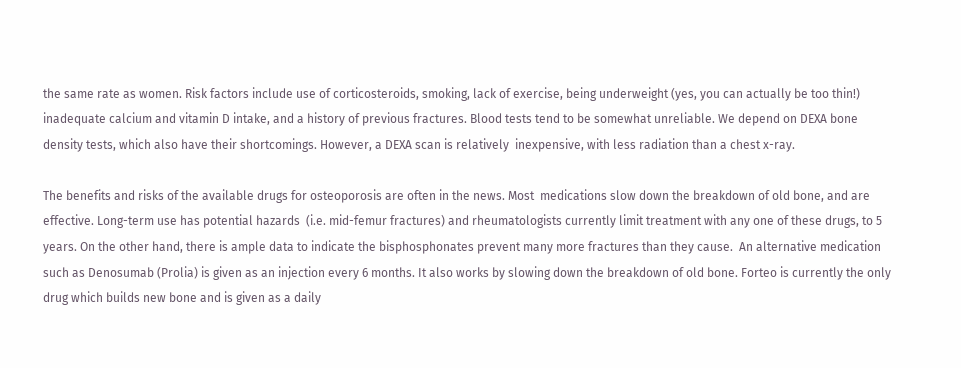the same rate as women. Risk factors include use of corticosteroids, smoking, lack of exercise, being underweight (yes, you can actually be too thin!) inadequate calcium and vitamin D intake, and a history of previous fractures. Blood tests tend to be somewhat unreliable. We depend on DEXA bone density tests, which also have their shortcomings. However, a DEXA scan is relatively  inexpensive, with less radiation than a chest x-ray.

The benefits and risks of the available drugs for osteoporosis are often in the news. Most  medications slow down the breakdown of old bone, and are effective. Long-term use has potential hazards  (i.e. mid-femur fractures) and rheumatologists currently limit treatment with any one of these drugs, to 5 years. On the other hand, there is ample data to indicate the bisphosphonates prevent many more fractures than they cause.  An alternative medication such as Denosumab (Prolia) is given as an injection every 6 months. It also works by slowing down the breakdown of old bone. Forteo is currently the only drug which builds new bone and is given as a daily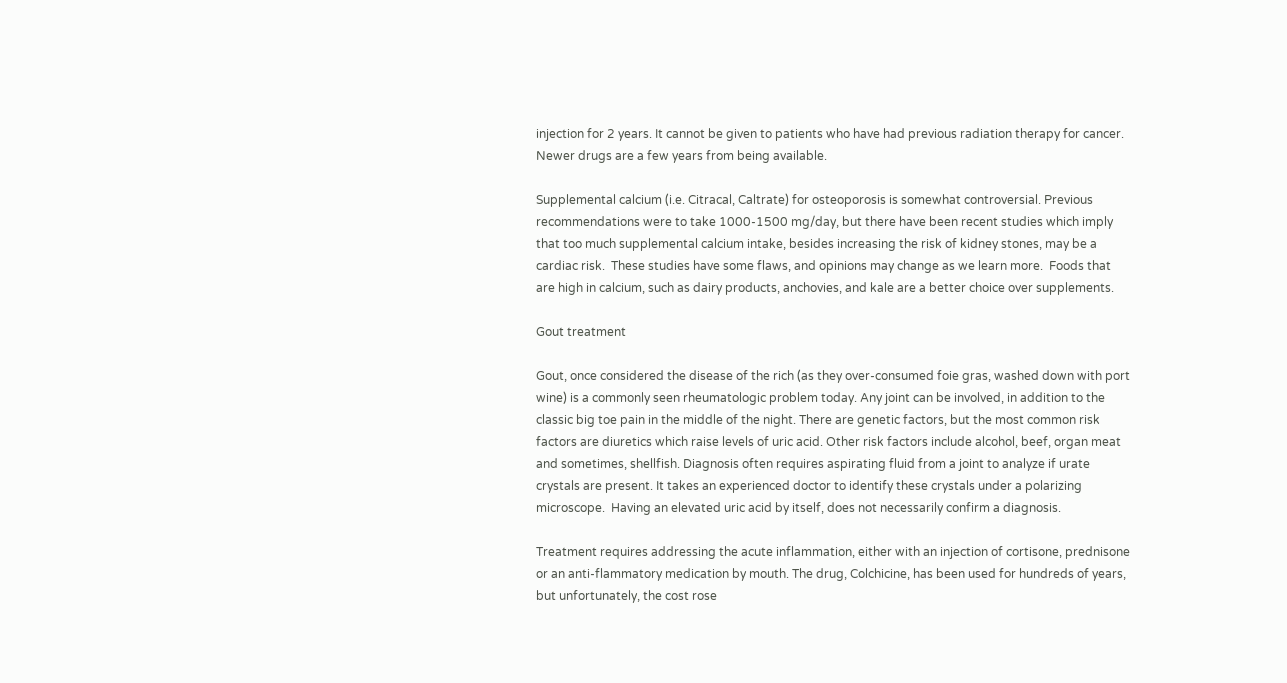injection for 2 years. It cannot be given to patients who have had previous radiation therapy for cancer. Newer drugs are a few years from being available.

Supplemental calcium (i.e. Citracal, Caltrate) for osteoporosis is somewhat controversial. Previous recommendations were to take 1000-1500 mg/day, but there have been recent studies which imply that too much supplemental calcium intake, besides increasing the risk of kidney stones, may be a cardiac risk.  These studies have some flaws, and opinions may change as we learn more.  Foods that are high in calcium, such as dairy products, anchovies, and kale are a better choice over supplements.

Gout treatment

Gout, once considered the disease of the rich (as they over-consumed foie gras, washed down with port wine) is a commonly seen rheumatologic problem today. Any joint can be involved, in addition to the classic big toe pain in the middle of the night. There are genetic factors, but the most common risk factors are diuretics which raise levels of uric acid. Other risk factors include alcohol, beef, organ meat and sometimes, shellfish. Diagnosis often requires aspirating fluid from a joint to analyze if urate crystals are present. It takes an experienced doctor to identify these crystals under a polarizing microscope.  Having an elevated uric acid by itself, does not necessarily confirm a diagnosis.

Treatment requires addressing the acute inflammation, either with an injection of cortisone, prednisone or an anti-flammatory medication by mouth. The drug, Colchicine, has been used for hundreds of years, but unfortunately, the cost rose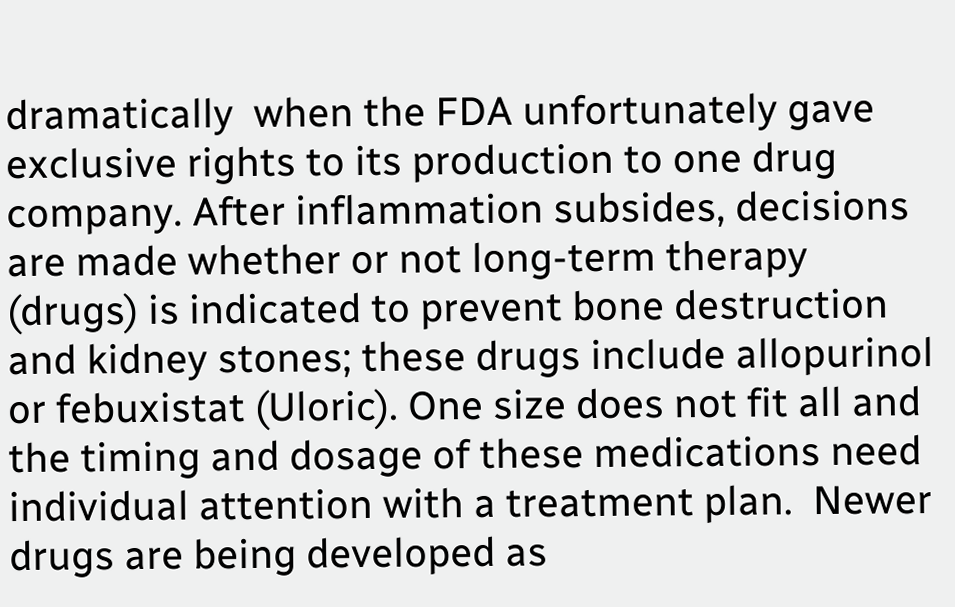dramatically  when the FDA unfortunately gave exclusive rights to its production to one drug company. After inflammation subsides, decisions are made whether or not long-term therapy (drugs) is indicated to prevent bone destruction and kidney stones; these drugs include allopurinol or febuxistat (Uloric). One size does not fit all and the timing and dosage of these medications need individual attention with a treatment plan.  Newer drugs are being developed as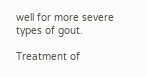well for more severe types of gout.

Treatment of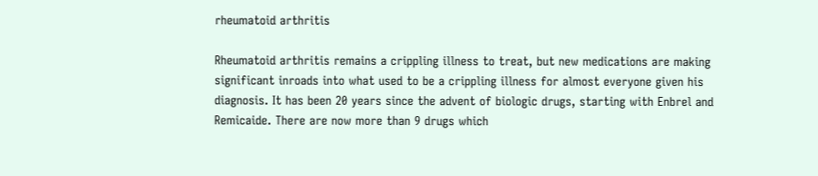rheumatoid arthritis

Rheumatoid arthritis remains a crippling illness to treat, but new medications are making significant inroads into what used to be a crippling illness for almost everyone given his diagnosis. It has been 20 years since the advent of biologic drugs, starting with Enbrel and Remicaide. There are now more than 9 drugs which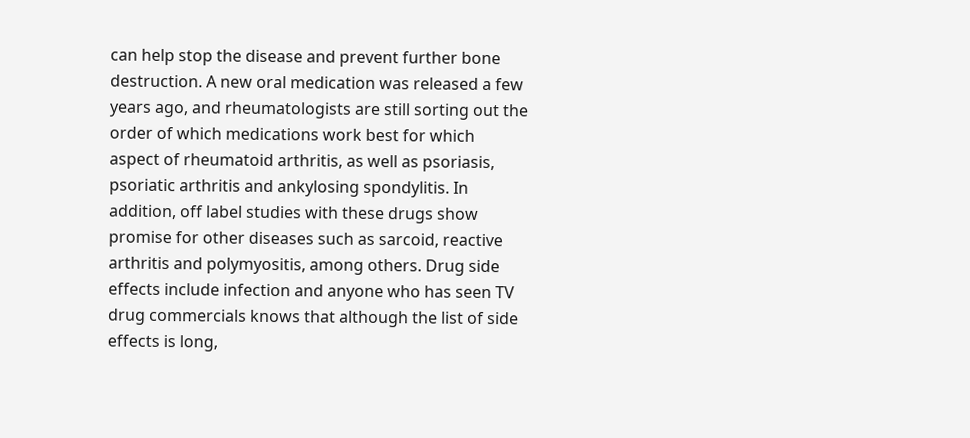can help stop the disease and prevent further bone destruction. A new oral medication was released a few years ago, and rheumatologists are still sorting out the order of which medications work best for which aspect of rheumatoid arthritis, as well as psoriasis, psoriatic arthritis and ankylosing spondylitis. In addition, off label studies with these drugs show promise for other diseases such as sarcoid, reactive arthritis and polymyositis, among others. Drug side effects include infection and anyone who has seen TV drug commercials knows that although the list of side effects is long,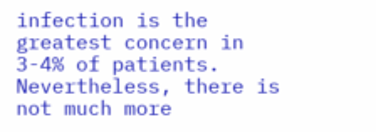infection is the greatest concern in 3-4% of patients. Nevertheless, there is not much more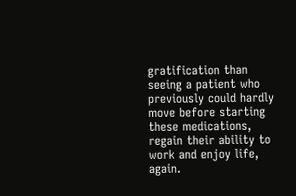gratification than seeing a patient who previously could hardly move before starting these medications, regain their ability to work and enjoy life, again.